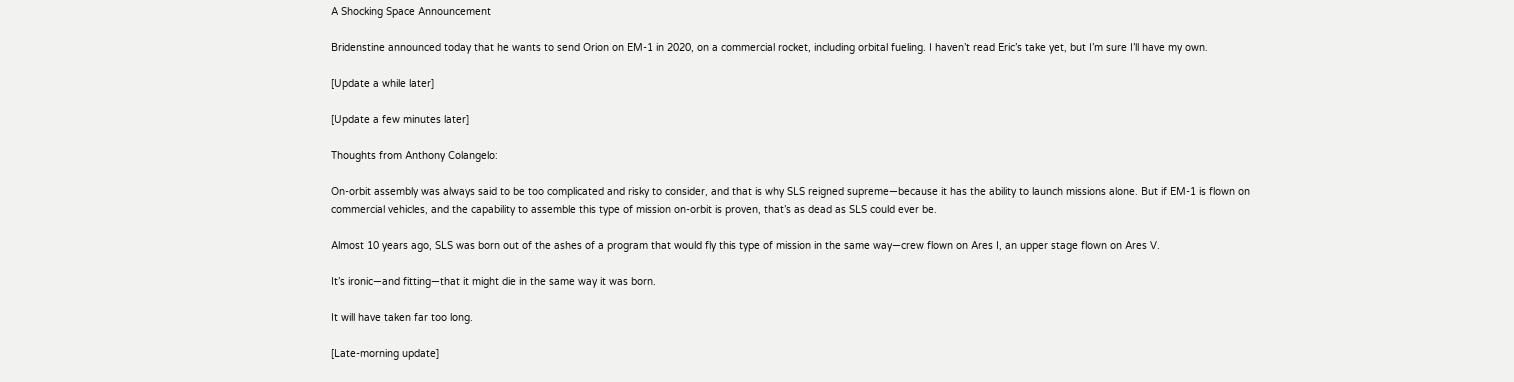A Shocking Space Announcement

Bridenstine announced today that he wants to send Orion on EM-1 in 2020, on a commercial rocket, including orbital fueling. I haven’t read Eric’s take yet, but I’m sure I’ll have my own.

[Update a while later]

[Update a few minutes later]

Thoughts from Anthony Colangelo:

On-orbit assembly was always said to be too complicated and risky to consider, and that is why SLS reigned supreme—because it has the ability to launch missions alone. But if EM-1 is flown on commercial vehicles, and the capability to assemble this type of mission on-orbit is proven, that’s as dead as SLS could ever be.

Almost 10 years ago, SLS was born out of the ashes of a program that would fly this type of mission in the same way—crew flown on Ares I, an upper stage flown on Ares V.

It’s ironic—and fitting—that it might die in the same way it was born.

It will have taken far too long.

[Late-morning update]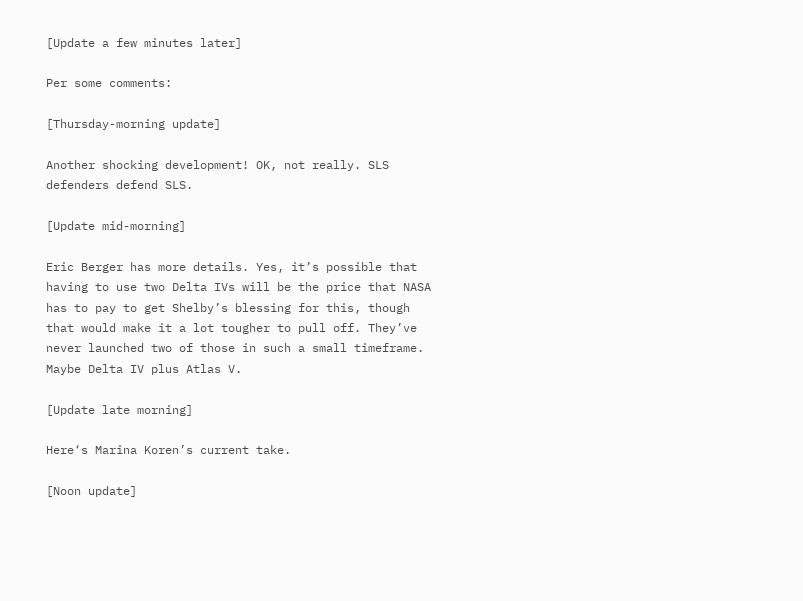[Update a few minutes later]

Per some comments:

[Thursday-morning update]

Another shocking development! OK, not really. SLS defenders defend SLS.

[Update mid-morning]

Eric Berger has more details. Yes, it’s possible that having to use two Delta IVs will be the price that NASA has to pay to get Shelby’s blessing for this, though that would make it a lot tougher to pull off. They’ve never launched two of those in such a small timeframe. Maybe Delta IV plus Atlas V.

[Update late morning]

Here‘s Marina Koren’s current take.

[Noon update]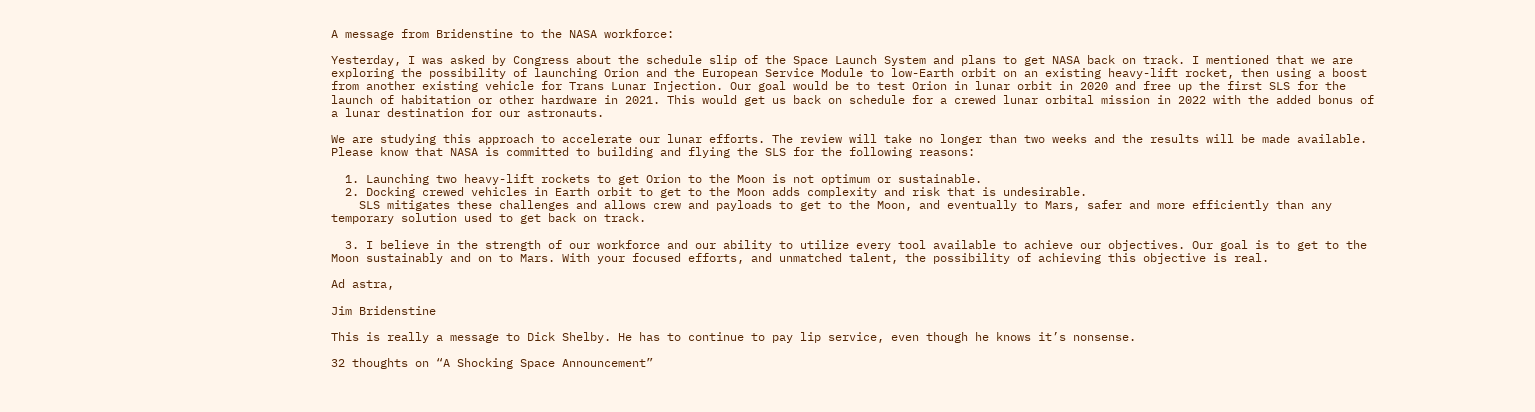A message from Bridenstine to the NASA workforce:

Yesterday, I was asked by Congress about the schedule slip of the Space Launch System and plans to get NASA back on track. I mentioned that we are exploring the possibility of launching Orion and the European Service Module to low-Earth orbit on an existing heavy-lift rocket, then using a boost from another existing vehicle for Trans Lunar Injection. Our goal would be to test Orion in lunar orbit in 2020 and free up the first SLS for the launch of habitation or other hardware in 2021. This would get us back on schedule for a crewed lunar orbital mission in 2022 with the added bonus of a lunar destination for our astronauts.

We are studying this approach to accelerate our lunar efforts. The review will take no longer than two weeks and the results will be made available. Please know that NASA is committed to building and flying the SLS for the following reasons:

  1. Launching two heavy-lift rockets to get Orion to the Moon is not optimum or sustainable.
  2. Docking crewed vehicles in Earth orbit to get to the Moon adds complexity and risk that is undesirable.
    SLS mitigates these challenges and allows crew and payloads to get to the Moon, and eventually to Mars, safer and more efficiently than any temporary solution used to get back on track.

  3. I believe in the strength of our workforce and our ability to utilize every tool available to achieve our objectives. Our goal is to get to the Moon sustainably and on to Mars. With your focused efforts, and unmatched talent, the possibility of achieving this objective is real.

Ad astra,

Jim Bridenstine

This is really a message to Dick Shelby. He has to continue to pay lip service, even though he knows it’s nonsense.

32 thoughts on “A Shocking Space Announcement”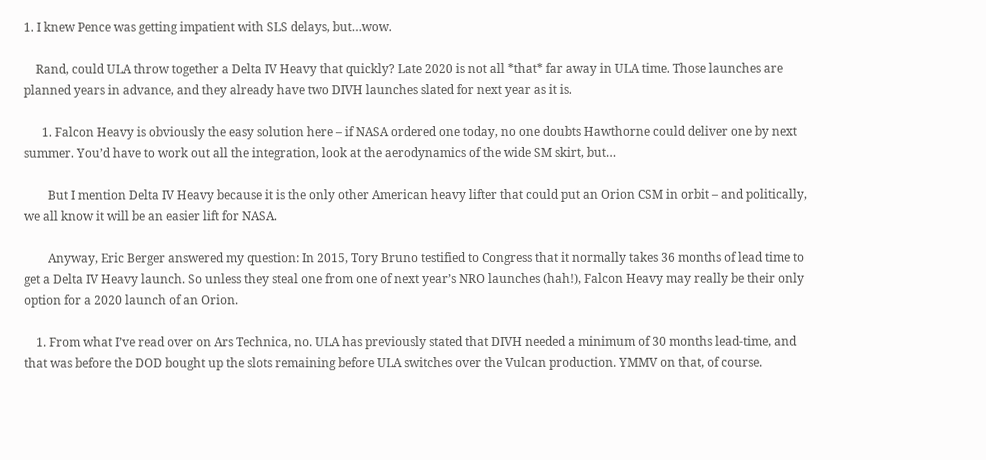1. I knew Pence was getting impatient with SLS delays, but…wow.

    Rand, could ULA throw together a Delta IV Heavy that quickly? Late 2020 is not all *that* far away in ULA time. Those launches are planned years in advance, and they already have two DIVH launches slated for next year as it is.

      1. Falcon Heavy is obviously the easy solution here – if NASA ordered one today, no one doubts Hawthorne could deliver one by next summer. You’d have to work out all the integration, look at the aerodynamics of the wide SM skirt, but…

        But I mention Delta IV Heavy because it is the only other American heavy lifter that could put an Orion CSM in orbit – and politically, we all know it will be an easier lift for NASA.

        Anyway, Eric Berger answered my question: In 2015, Tory Bruno testified to Congress that it normally takes 36 months of lead time to get a Delta IV Heavy launch. So unless they steal one from one of next year’s NRO launches (hah!), Falcon Heavy may really be their only option for a 2020 launch of an Orion.

    1. From what I’ve read over on Ars Technica, no. ULA has previously stated that DIVH needed a minimum of 30 months lead-time, and that was before the DOD bought up the slots remaining before ULA switches over the Vulcan production. YMMV on that, of course.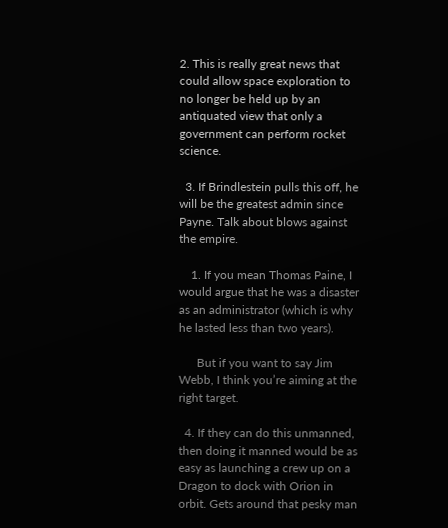2. This is really great news that could allow space exploration to no longer be held up by an antiquated view that only a government can perform rocket science.

  3. If Brindlestein pulls this off, he will be the greatest admin since Payne. Talk about blows against the empire.

    1. If you mean Thomas Paine, I would argue that he was a disaster as an administrator (which is why he lasted less than two years).

      But if you want to say Jim Webb, I think you’re aiming at the right target.

  4. If they can do this unmanned, then doing it manned would be as easy as launching a crew up on a Dragon to dock with Orion in orbit. Gets around that pesky man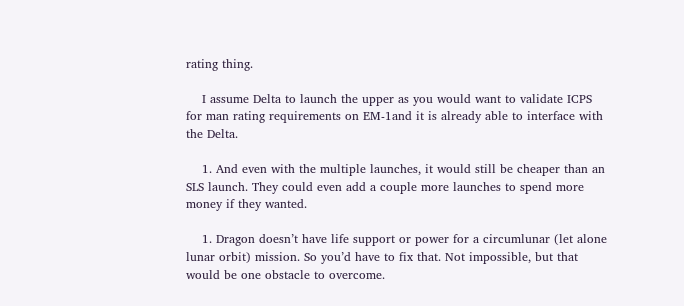rating thing.

    I assume Delta to launch the upper as you would want to validate ICPS for man rating requirements on EM-1and it is already able to interface with the Delta.

    1. And even with the multiple launches, it would still be cheaper than an SLS launch. They could even add a couple more launches to spend more money if they wanted.

    1. Dragon doesn’t have life support or power for a circumlunar (let alone lunar orbit) mission. So you’d have to fix that. Not impossible, but that would be one obstacle to overcome.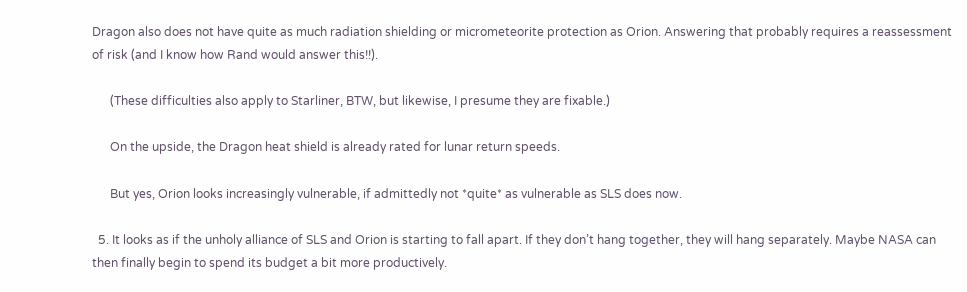Dragon also does not have quite as much radiation shielding or micrometeorite protection as Orion. Answering that probably requires a reassessment of risk (and I know how Rand would answer this!!).

      (These difficulties also apply to Starliner, BTW, but likewise, I presume they are fixable.)

      On the upside, the Dragon heat shield is already rated for lunar return speeds.

      But yes, Orion looks increasingly vulnerable, if admittedly not *quite* as vulnerable as SLS does now.

  5. It looks as if the unholy alliance of SLS and Orion is starting to fall apart. If they don’t hang together, they will hang separately. Maybe NASA can then finally begin to spend its budget a bit more productively.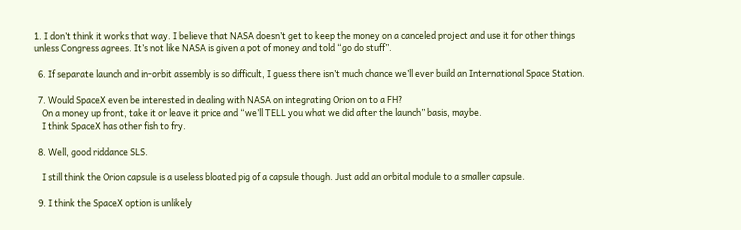1. I don’t think it works that way. I believe that NASA doesn’t get to keep the money on a canceled project and use it for other things unless Congress agrees. It’s not like NASA is given a pot of money and told “go do stuff”.

  6. If separate launch and in-orbit assembly is so difficult, I guess there isn’t much chance we’ll ever build an International Space Station.

  7. Would SpaceX even be interested in dealing with NASA on integrating Orion on to a FH?
    On a money up front, take it or leave it price and “we’ll TELL you what we did after the launch” basis, maybe.
    I think SpaceX has other fish to fry.

  8. Well, good riddance SLS.

    I still think the Orion capsule is a useless bloated pig of a capsule though. Just add an orbital module to a smaller capsule.

  9. I think the SpaceX option is unlikely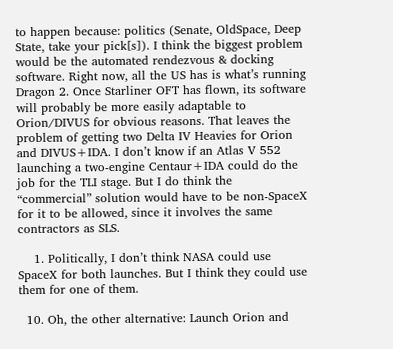to happen because: politics (Senate, OldSpace, Deep State, take your pick[s]). I think the biggest problem would be the automated rendezvous & docking software. Right now, all the US has is what’s running Dragon 2. Once Starliner OFT has flown, its software will probably be more easily adaptable to Orion/DIVUS for obvious reasons. That leaves the problem of getting two Delta IV Heavies for Orion and DIVUS+IDA. I don’t know if an Atlas V 552 launching a two-engine Centaur+IDA could do the job for the TLI stage. But I do think the “commercial” solution would have to be non-SpaceX for it to be allowed, since it involves the same contractors as SLS.

    1. Politically, I don’t think NASA could use SpaceX for both launches. But I think they could use them for one of them.

  10. Oh, the other alternative: Launch Orion and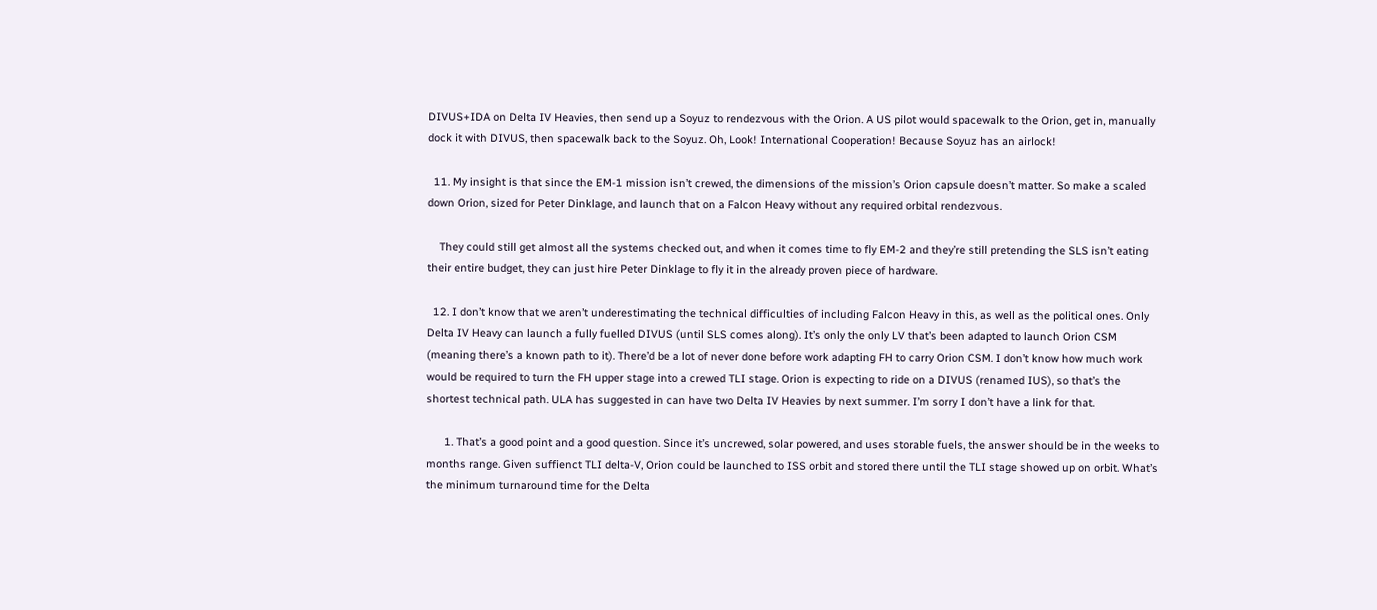DIVUS+IDA on Delta IV Heavies, then send up a Soyuz to rendezvous with the Orion. A US pilot would spacewalk to the Orion, get in, manually dock it with DIVUS, then spacewalk back to the Soyuz. Oh, Look! International Cooperation! Because Soyuz has an airlock!

  11. My insight is that since the EM-1 mission isn’t crewed, the dimensions of the mission’s Orion capsule doesn’t matter. So make a scaled down Orion, sized for Peter Dinklage, and launch that on a Falcon Heavy without any required orbital rendezvous.

    They could still get almost all the systems checked out, and when it comes time to fly EM-2 and they’re still pretending the SLS isn’t eating their entire budget, they can just hire Peter Dinklage to fly it in the already proven piece of hardware.

  12. I don’t know that we aren’t underestimating the technical difficulties of including Falcon Heavy in this, as well as the political ones. Only Delta IV Heavy can launch a fully fuelled DIVUS (until SLS comes along). It’s only the only LV that’s been adapted to launch Orion CSM (meaning there’s a known path to it). There’d be a lot of never done before work adapting FH to carry Orion CSM. I don’t know how much work would be required to turn the FH upper stage into a crewed TLI stage. Orion is expecting to ride on a DIVUS (renamed IUS), so that’s the shortest technical path. ULA has suggested in can have two Delta IV Heavies by next summer. I’m sorry I don’t have a link for that.

      1. That’s a good point and a good question. Since it’s uncrewed, solar powered, and uses storable fuels, the answer should be in the weeks to months range. Given suffienct TLI delta-V, Orion could be launched to ISS orbit and stored there until the TLI stage showed up on orbit. What’s the minimum turnaround time for the Delta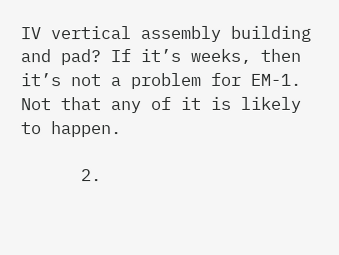IV vertical assembly building and pad? If it’s weeks, then it’s not a problem for EM-1. Not that any of it is likely to happen.

      2.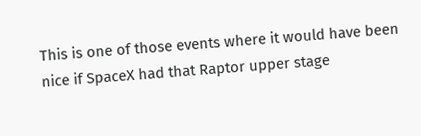This is one of those events where it would have been nice if SpaceX had that Raptor upper stage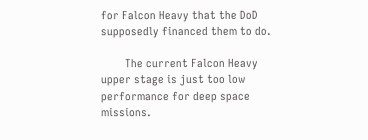for Falcon Heavy that the DoD supposedly financed them to do.

        The current Falcon Heavy upper stage is just too low performance for deep space missions.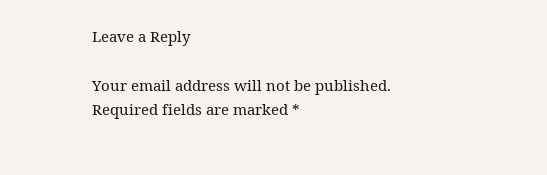Leave a Reply

Your email address will not be published. Required fields are marked *